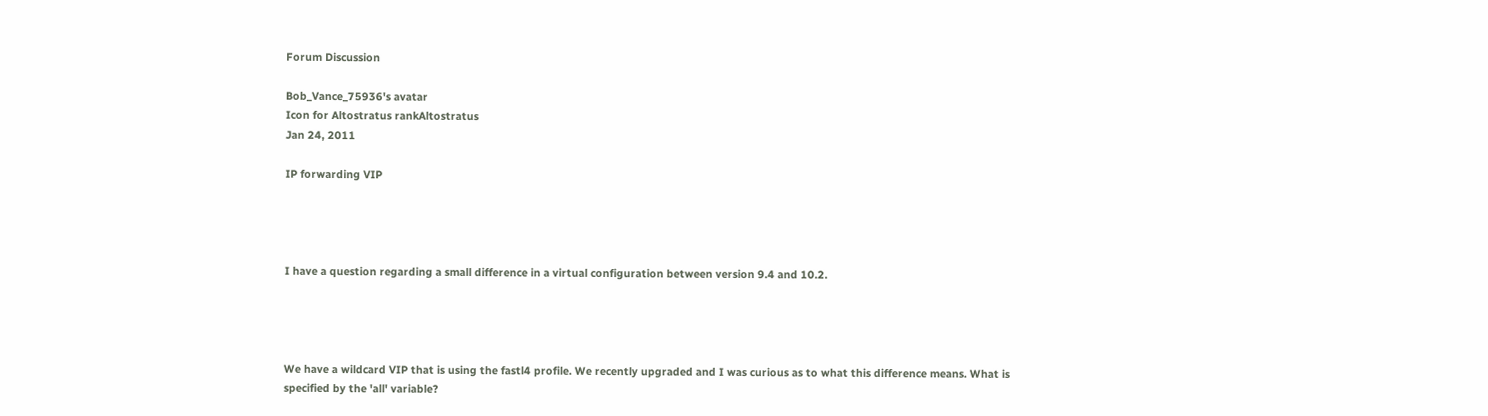Forum Discussion

Bob_Vance_75936's avatar
Icon for Altostratus rankAltostratus
Jan 24, 2011

IP forwarding VIP




I have a question regarding a small difference in a virtual configuration between version 9.4 and 10.2.




We have a wildcard VIP that is using the fastl4 profile. We recently upgraded and I was curious as to what this difference means. What is specified by the 'all' variable?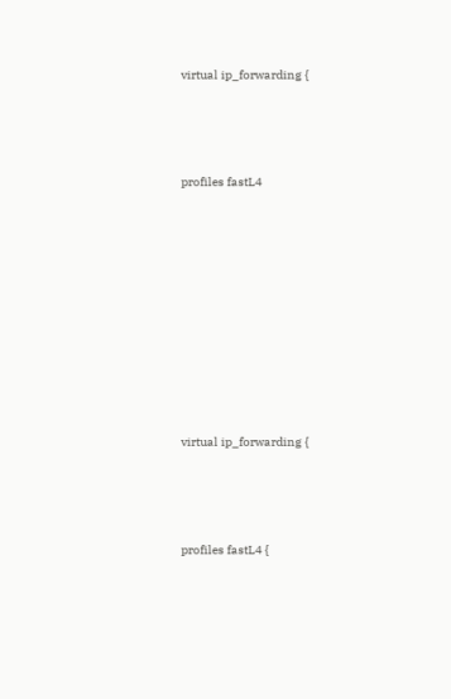virtual ip_forwarding {




profiles fastL4











virtual ip_forwarding {




profiles fastL4 {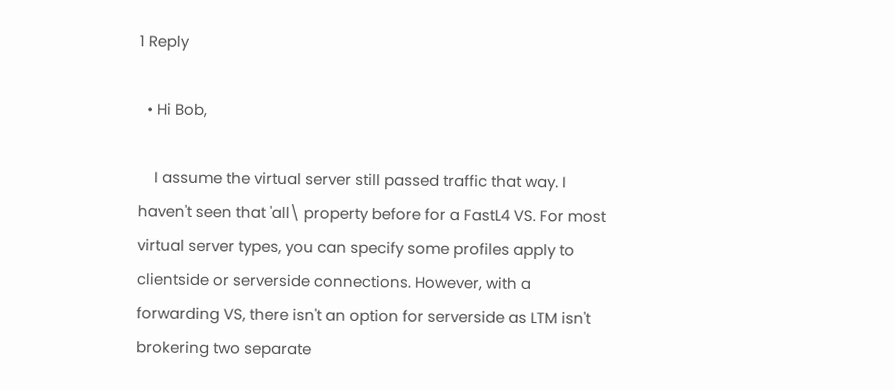1 Reply

  • Hi Bob,

    I assume the virtual server still passed traffic that way. I haven't seen that 'all\ property before for a FastL4 VS. For most virtual server types, you can specify some profiles apply to clientside or serverside connections. However, with a forwarding VS, there isn't an option for serverside as LTM isn't brokering two separate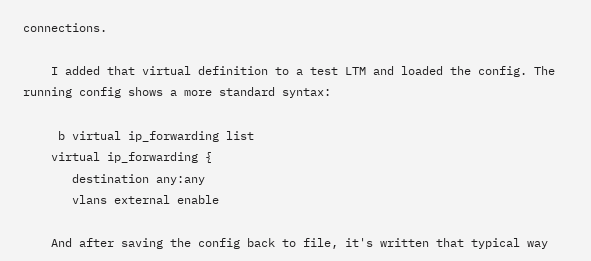connections.

    I added that virtual definition to a test LTM and loaded the config. The running config shows a more standard syntax:

     b virtual ip_forwarding list
    virtual ip_forwarding {
       destination any:any
       vlans external enable

    And after saving the config back to file, it's written that typical way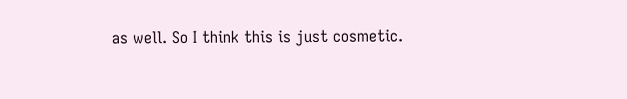as well. So I think this is just cosmetic.